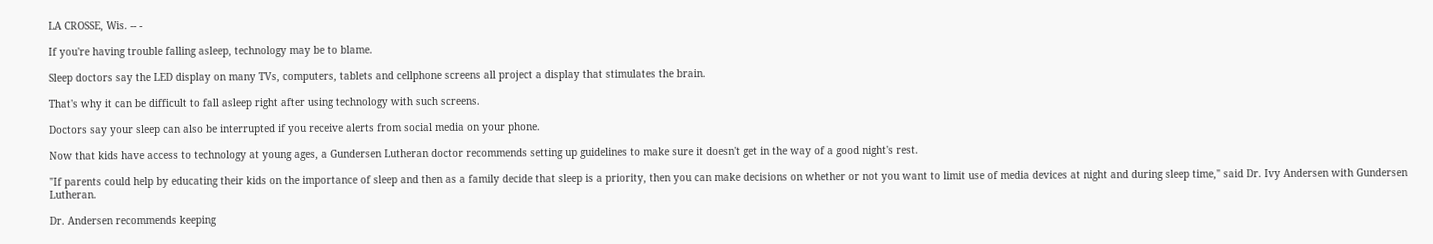LA CROSSE, Wis. -- -

If you're having trouble falling asleep, technology may be to blame.

Sleep doctors say the LED display on many TVs, computers, tablets and cellphone screens all project a display that stimulates the brain.

That's why it can be difficult to fall asleep right after using technology with such screens.

Doctors say your sleep can also be interrupted if you receive alerts from social media on your phone.

Now that kids have access to technology at young ages, a Gundersen Lutheran doctor recommends setting up guidelines to make sure it doesn't get in the way of a good night's rest.

"If parents could help by educating their kids on the importance of sleep and then as a family decide that sleep is a priority, then you can make decisions on whether or not you want to limit use of media devices at night and during sleep time," said Dr. Ivy Andersen with Gundersen Lutheran.

Dr. Andersen recommends keeping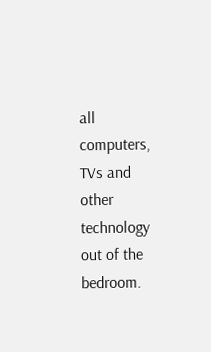all computers, TVs and other technology out of the bedroom.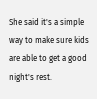She said it's a simple way to make sure kids are able to get a good night's rest.